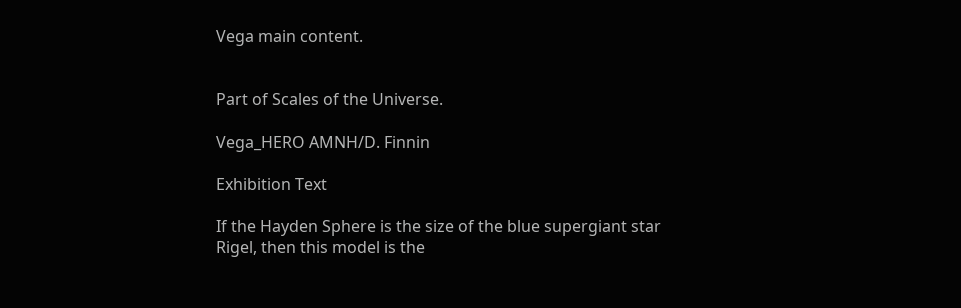Vega main content.


Part of Scales of the Universe.

Vega_HERO AMNH/D. Finnin

Exhibition Text

If the Hayden Sphere is the size of the blue supergiant star Rigel, then this model is the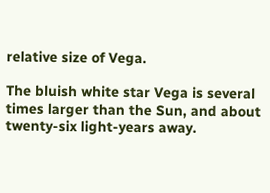relative size of Vega.

The bluish white star Vega is several times larger than the Sun, and about twenty-six light-years away.